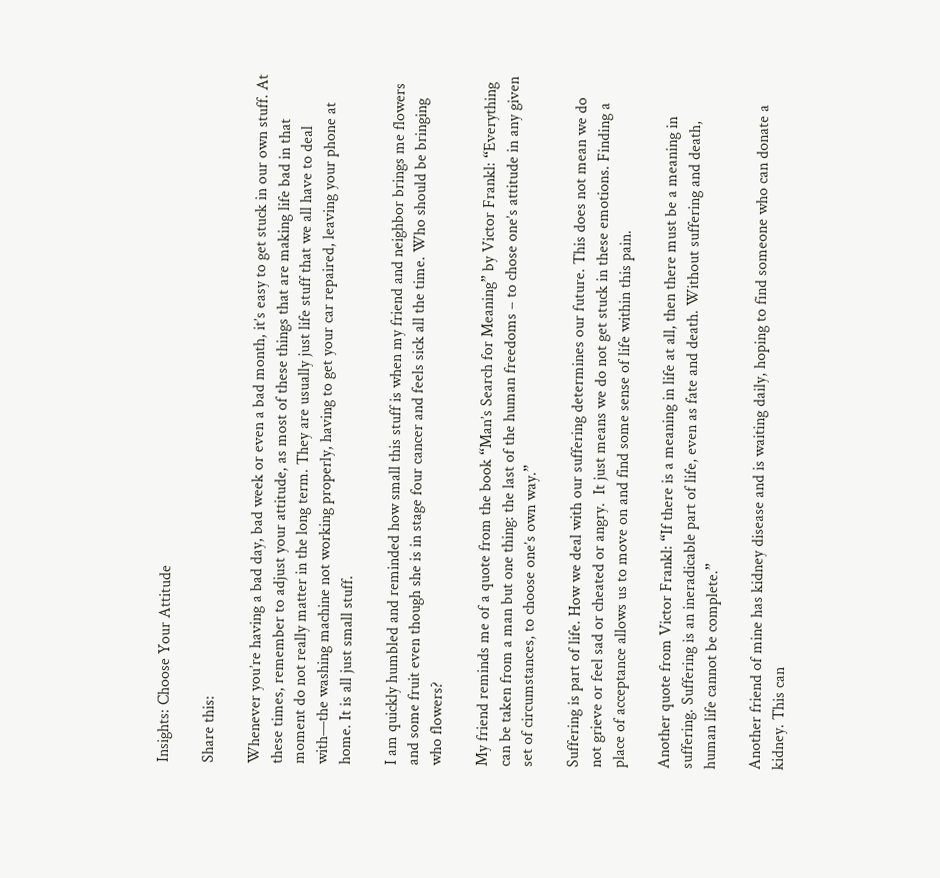Insights: Choose Your Attitude

Share this:

Whenever you’re having a bad day, bad week or even a bad month, it’s easy to get stuck in our own stuff. At these times, remember to adjust your attitude, as most of these things that are making life bad in that moment do not really matter in the long term. They are usually just life stuff that we all have to deal with—the washing machine not working properly, having to get your car repaired, leaving your phone at home. It is all just small stuff.

I am quickly humbled and reminded how small this stuff is when my friend and neighbor brings me flowers and some fruit even though she is in stage four cancer and feels sick all the time. Who should be bringing who flowers?

My friend reminds me of a quote from the book “Man’s Search for Meaning” by Victor Frankl: “Everything can be taken from a man but one thing: the last of the human freedoms – to chose one’s attitude in any given set of circumstances, to choose one’s own way.”

Suffering is part of life. How we deal with our suffering determines our future. This does not mean we do not grieve or feel sad or cheated or angry.  It just means we do not get stuck in these emotions. Finding a place of acceptance allows us to move on and find some sense of life within this pain.

Another quote from Victor Frankl: “If there is a meaning in life at all, then there must be a meaning in suffering. Suffering is an ineradicable part of life, even as fate and death. Without suffering and death, human life cannot be complete.”

Another friend of mine has kidney disease and is waiting daily, hoping to find someone who can donate a kidney. This can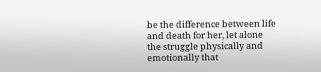be the difference between life and death for her, let alone the struggle physically and emotionally that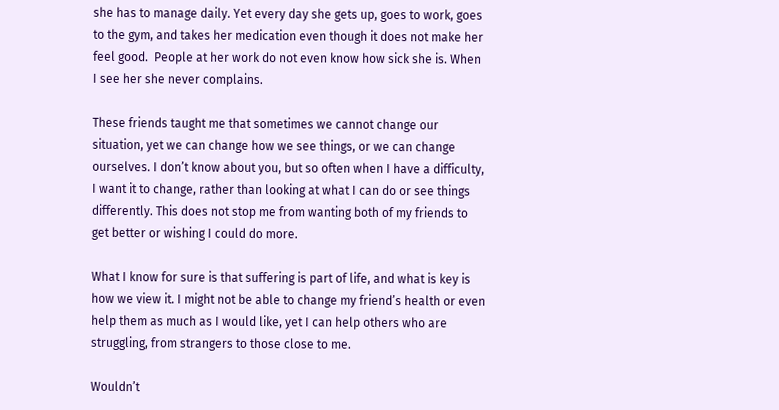she has to manage daily. Yet every day she gets up, goes to work, goes to the gym, and takes her medication even though it does not make her feel good.  People at her work do not even know how sick she is. When I see her she never complains.

These friends taught me that sometimes we cannot change our situation, yet we can change how we see things, or we can change ourselves. I don’t know about you, but so often when I have a difficulty, I want it to change, rather than looking at what I can do or see things differently. This does not stop me from wanting both of my friends to get better or wishing I could do more.

What I know for sure is that suffering is part of life, and what is key is how we view it. I might not be able to change my friend’s health or even help them as much as I would like, yet I can help others who are struggling, from strangers to those close to me.

Wouldn’t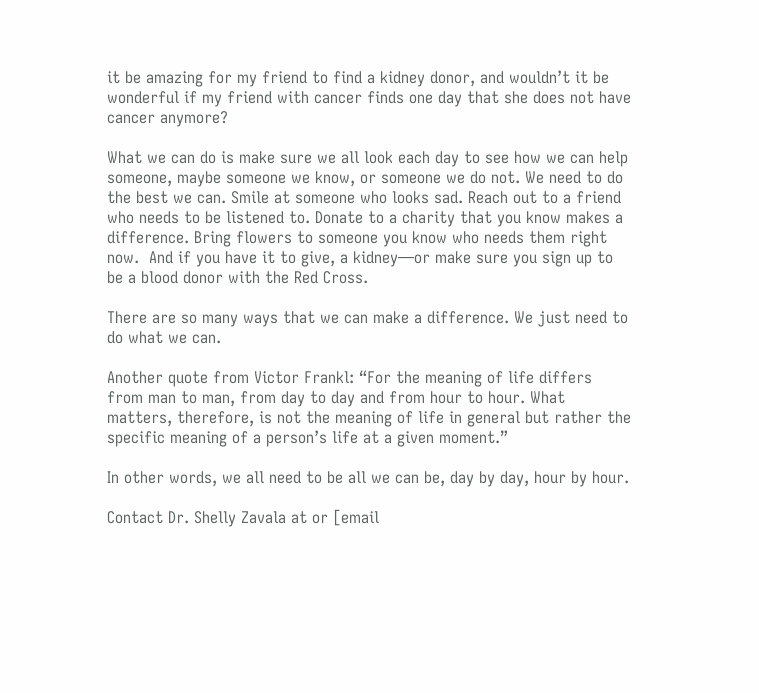it be amazing for my friend to find a kidney donor, and wouldn’t it be wonderful if my friend with cancer finds one day that she does not have cancer anymore?

What we can do is make sure we all look each day to see how we can help someone, maybe someone we know, or someone we do not. We need to do the best we can. Smile at someone who looks sad. Reach out to a friend who needs to be listened to. Donate to a charity that you know makes a difference. Bring flowers to someone you know who needs them right now.  And if you have it to give, a kidney—or make sure you sign up to be a blood donor with the Red Cross.

There are so many ways that we can make a difference. We just need to do what we can.

Another quote from Victor Frankl: “For the meaning of life differs from man to man, from day to day and from hour to hour. What matters, therefore, is not the meaning of life in general but rather the specific meaning of a person’s life at a given moment.”

In other words, we all need to be all we can be, day by day, hour by hour.

Contact Dr. Shelly Zavala at or [email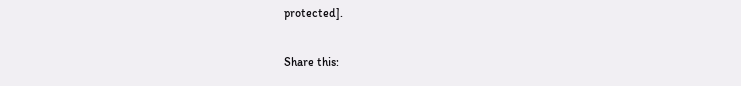protected].

Share this: